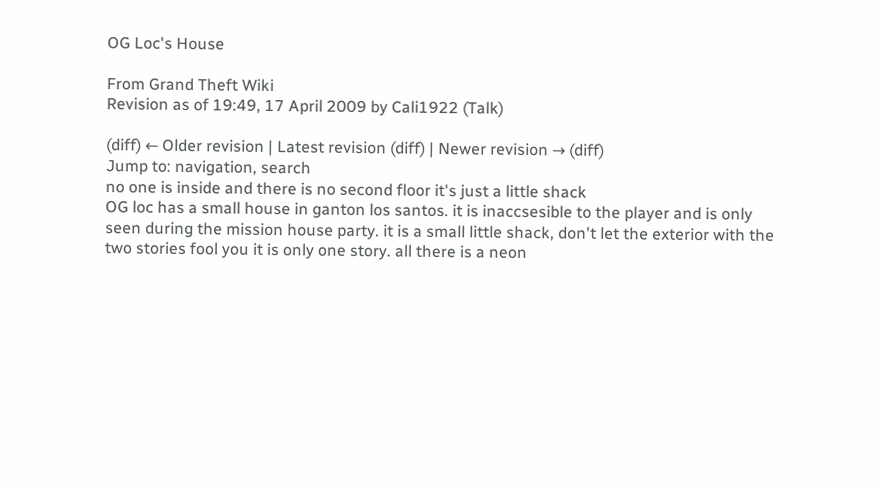OG Loc's House

From Grand Theft Wiki
Revision as of 19:49, 17 April 2009 by Cali1922 (Talk)

(diff) ← Older revision | Latest revision (diff) | Newer revision → (diff)
Jump to: navigation, search
no one is inside and there is no second floor it's just a little shack
OG loc has a small house in ganton los santos. it is inaccsesible to the player and is only seen during the mission house party. it is a small little shack, don't let the exterior with the two stories fool you it is only one story. all there is a neon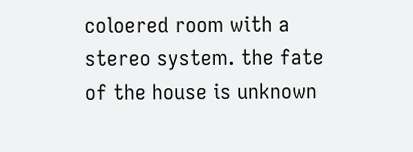coloered room with a stereo system. the fate of the house is unknown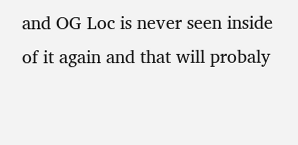and OG Loc is never seen inside of it again and that will probaly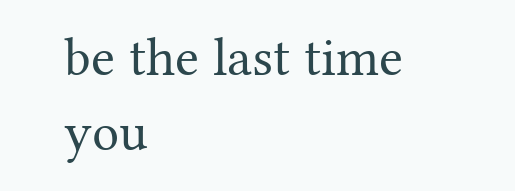be the last time you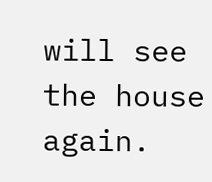will see the house again.